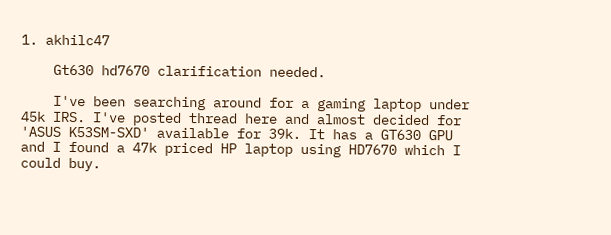1. akhilc47

    Gt630 hd7670 clarification needed.

    I've been searching around for a gaming laptop under 45k IRS. I've posted thread here and almost decided for 'ASUS K53SM-SXD' available for 39k. It has a GT630 GPU and I found a 47k priced HP laptop using HD7670 which I could buy.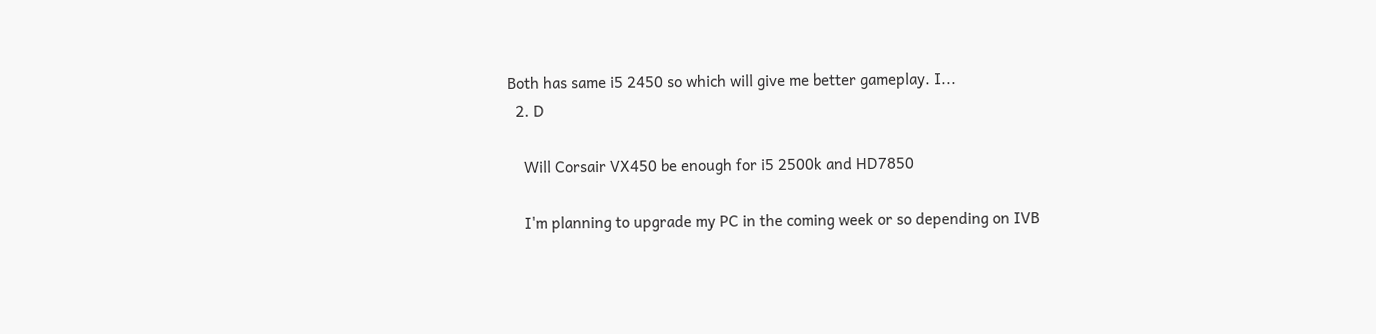Both has same i5 2450 so which will give me better gameplay. I...
  2. D

    Will Corsair VX450 be enough for i5 2500k and HD7850

    I'm planning to upgrade my PC in the coming week or so depending on IVB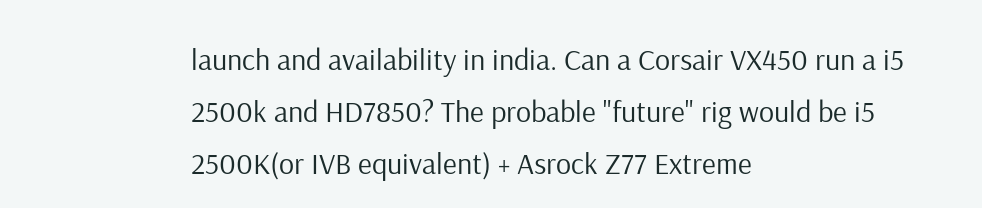launch and availability in india. Can a Corsair VX450 run a i5 2500k and HD7850? The probable "future" rig would be i5 2500K(or IVB equivalent) + Asrock Z77 Extreme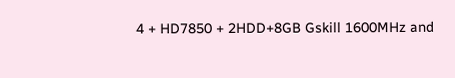4 + HD7850 + 2HDD+8GB Gskill 1600MHz and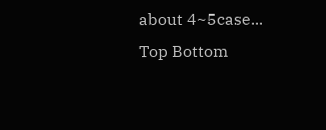about 4~5case...
Top Bottom